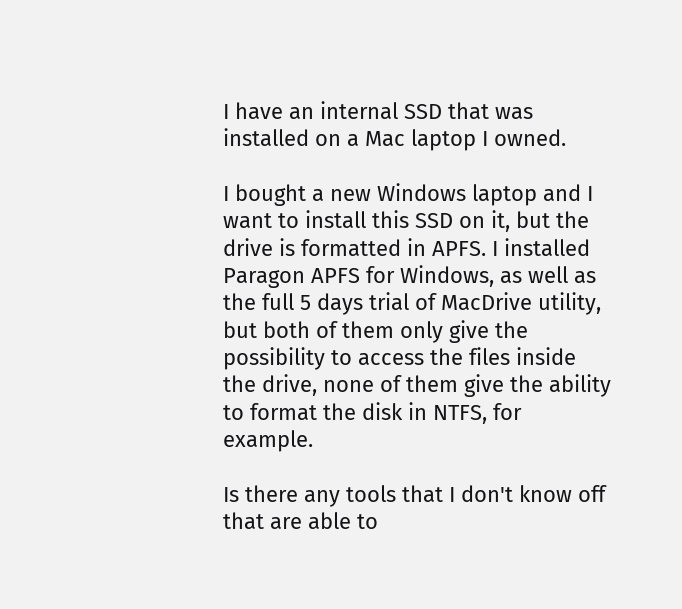I have an internal SSD that was installed on a Mac laptop I owned.

I bought a new Windows laptop and I want to install this SSD on it, but the drive is formatted in APFS. I installed Paragon APFS for Windows, as well as the full 5 days trial of MacDrive utility, but both of them only give the possibility to access the files inside the drive, none of them give the ability to format the disk in NTFS, for example.

Is there any tools that I don't know off that are able to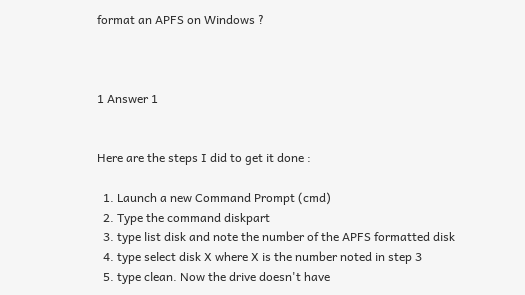format an APFS on Windows ?



1 Answer 1


Here are the steps I did to get it done :

  1. Launch a new Command Prompt (cmd)
  2. Type the command diskpart
  3. type list disk and note the number of the APFS formatted disk
  4. type select disk X where X is the number noted in step 3
  5. type clean. Now the drive doesn't have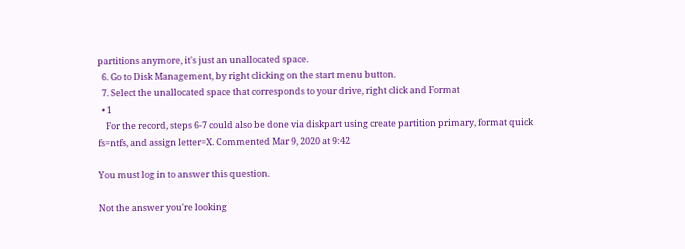partitions anymore, it's just an unallocated space.
  6. Go to Disk Management, by right clicking on the start menu button.
  7. Select the unallocated space that corresponds to your drive, right click and Format
  • 1
    For the record, steps 6-7 could also be done via diskpart using create partition primary, format quick fs=ntfs, and assign letter=X. Commented Mar 9, 2020 at 9:42

You must log in to answer this question.

Not the answer you're looking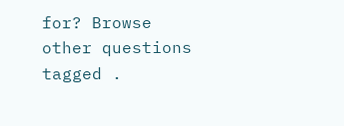for? Browse other questions tagged .